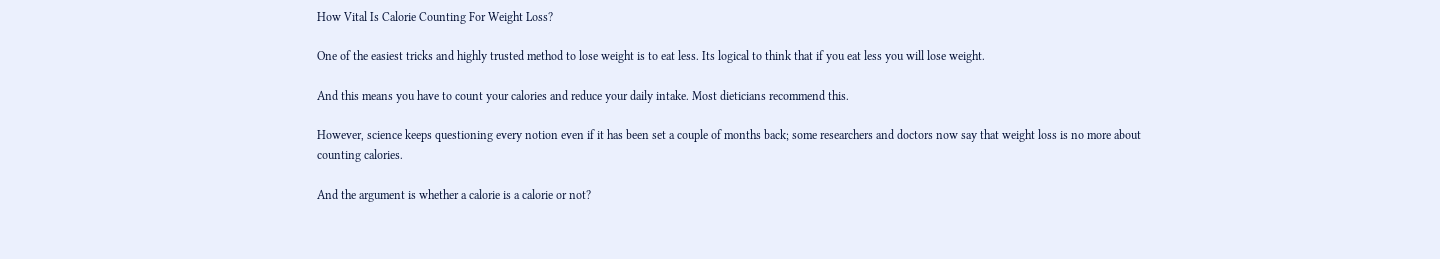How Vital Is Calorie Counting For Weight Loss?

One of the easiest tricks and highly trusted method to lose weight is to eat less. Its logical to think that if you eat less you will lose weight.

And this means you have to count your calories and reduce your daily intake. Most dieticians recommend this.

However, science keeps questioning every notion even if it has been set a couple of months back; some researchers and doctors now say that weight loss is no more about counting calories.

And the argument is whether a calorie is a calorie or not?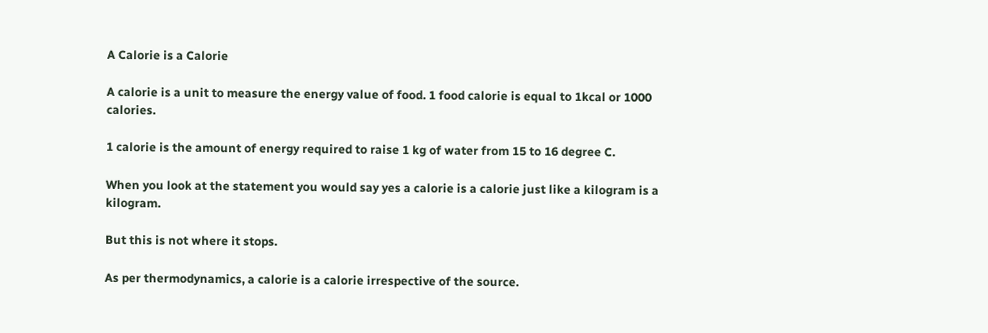A Calorie is a Calorie

A calorie is a unit to measure the energy value of food. 1 food calorie is equal to 1kcal or 1000 calories.

1 calorie is the amount of energy required to raise 1 kg of water from 15 to 16 degree C.

When you look at the statement you would say yes a calorie is a calorie just like a kilogram is a kilogram.

But this is not where it stops.

As per thermodynamics, a calorie is a calorie irrespective of the source.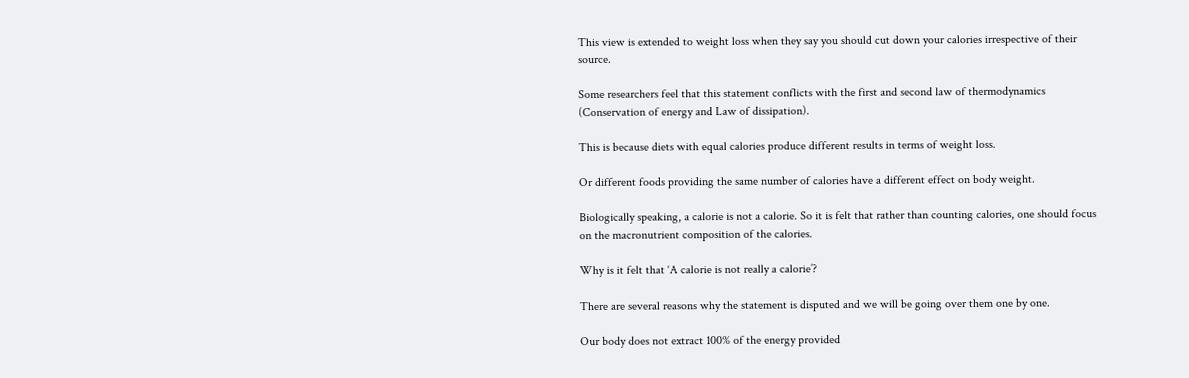This view is extended to weight loss when they say you should cut down your calories irrespective of their source.

Some researchers feel that this statement conflicts with the first and second law of thermodynamics (Conservation of energy and Law of dissipation).

This is because diets with equal calories produce different results in terms of weight loss.

Or different foods providing the same number of calories have a different effect on body weight.

Biologically speaking, a calorie is not a calorie. So it is felt that rather than counting calories, one should focus on the macronutrient composition of the calories.

Why is it felt that ‘A calorie is not really a calorie’?

There are several reasons why the statement is disputed and we will be going over them one by one.

Our body does not extract 100% of the energy provided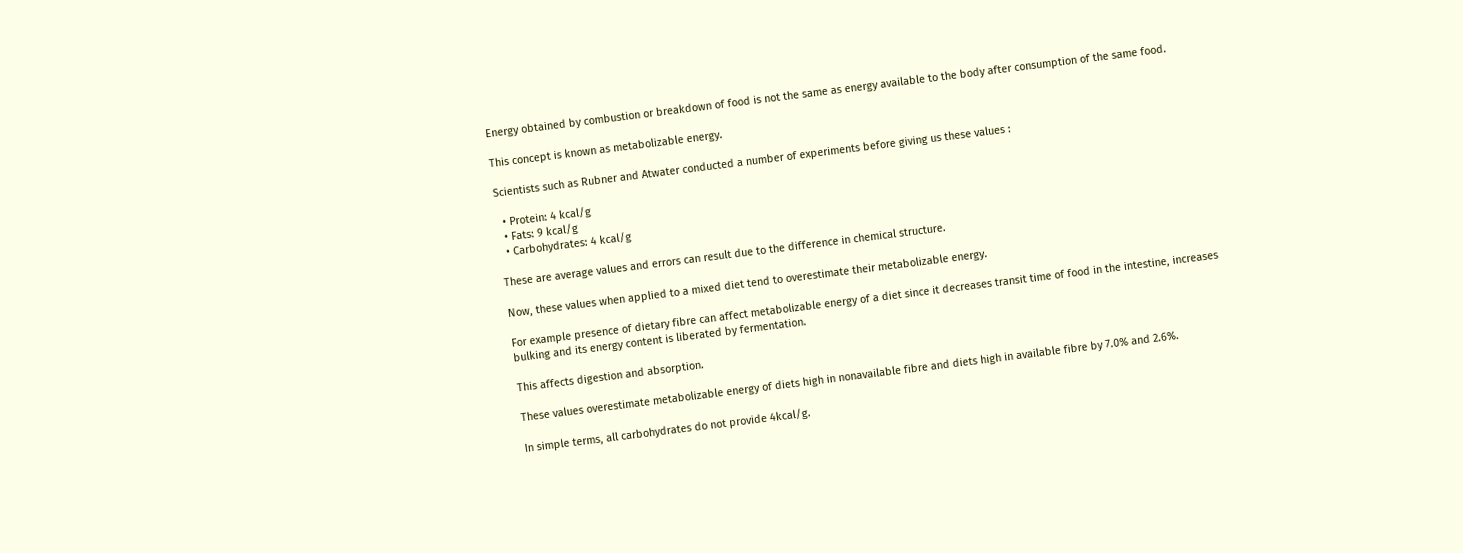Energy obtained by combustion or breakdown of food is not the same as energy available to the body after consumption of the same food.

This concept is known as metabolizable energy.

Scientists such as Rubner and Atwater conducted a number of experiments before giving us these values :

  • Protein: 4 kcal/g
  • Fats: 9 kcal/g
  • Carbohydrates: 4 kcal/g

These are average values and errors can result due to the difference in chemical structure.

Now, these values when applied to a mixed diet tend to overestimate their metabolizable energy.

For example presence of dietary fibre can affect metabolizable energy of a diet since it decreases transit time of food in the intestine, increases bulking and its energy content is liberated by fermentation.

This affects digestion and absorption.

These values overestimate metabolizable energy of diets high in nonavailable fibre and diets high in available fibre by 7.0% and 2.6%.

In simple terms, all carbohydrates do not provide 4kcal/g.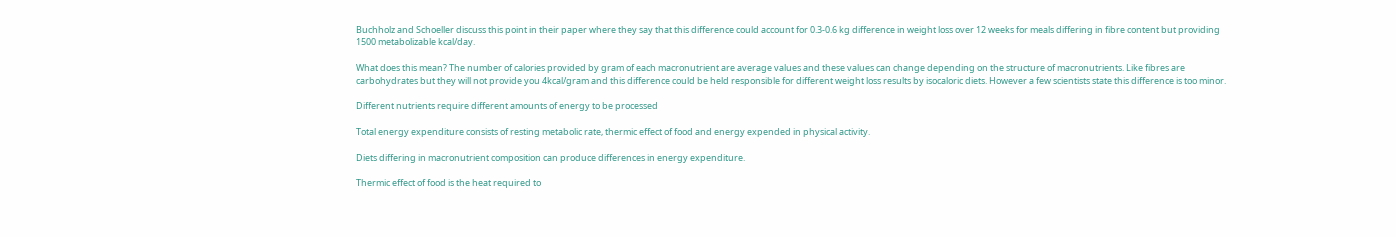Buchholz and Schoeller discuss this point in their paper where they say that this difference could account for 0.3-0.6 kg difference in weight loss over 12 weeks for meals differing in fibre content but providing 1500 metabolizable kcal/day.

What does this mean? The number of calories provided by gram of each macronutrient are average values and these values can change depending on the structure of macronutrients. Like fibres are carbohydrates but they will not provide you 4kcal/gram and this difference could be held responsible for different weight loss results by isocaloric diets. However a few scientists state this difference is too minor.

Different nutrients require different amounts of energy to be processed

Total energy expenditure consists of resting metabolic rate, thermic effect of food and energy expended in physical activity.

Diets differing in macronutrient composition can produce differences in energy expenditure.

Thermic effect of food is the heat required to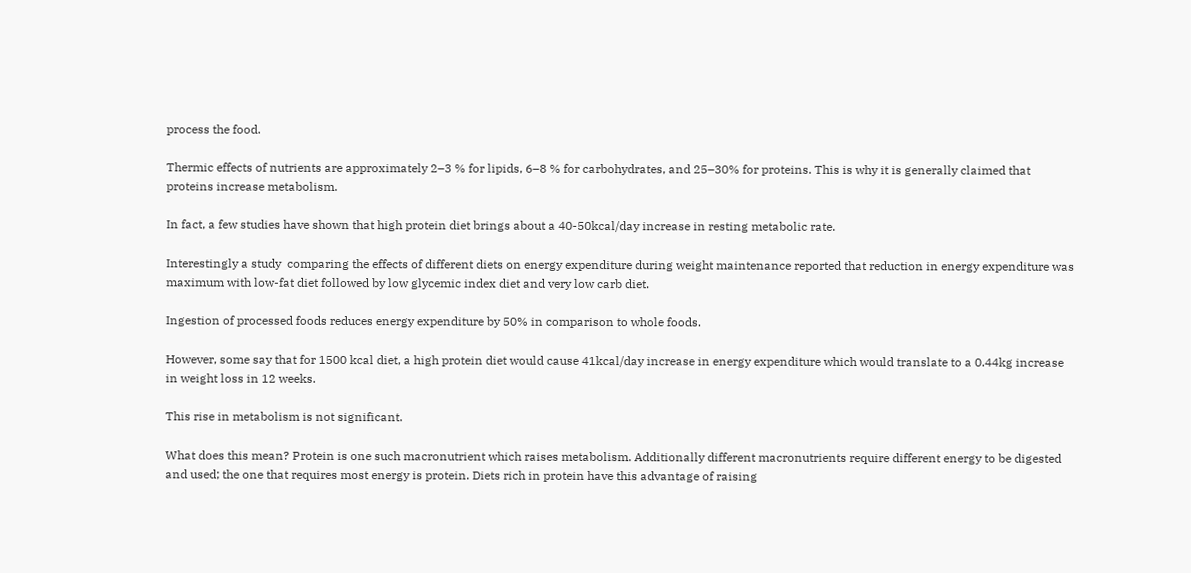process the food.

Thermic effects of nutrients are approximately 2–3 % for lipids, 6–8 % for carbohydrates, and 25–30% for proteins. This is why it is generally claimed that proteins increase metabolism.

In fact, a few studies have shown that high protein diet brings about a 40-50kcal/day increase in resting metabolic rate.

Interestingly a study  comparing the effects of different diets on energy expenditure during weight maintenance reported that reduction in energy expenditure was maximum with low-fat diet followed by low glycemic index diet and very low carb diet.

Ingestion of processed foods reduces energy expenditure by 50% in comparison to whole foods.

However, some say that for 1500 kcal diet, a high protein diet would cause 41kcal/day increase in energy expenditure which would translate to a 0.44kg increase in weight loss in 12 weeks.

This rise in metabolism is not significant.

What does this mean? Protein is one such macronutrient which raises metabolism. Additionally different macronutrients require different energy to be digested and used; the one that requires most energy is protein. Diets rich in protein have this advantage of raising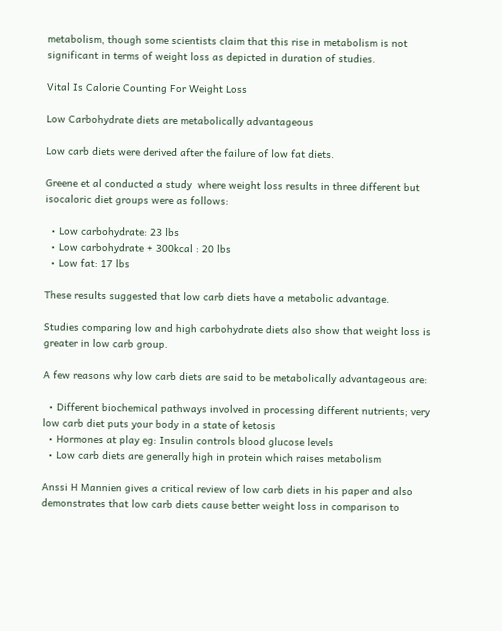metabolism, though some scientists claim that this rise in metabolism is not significant in terms of weight loss as depicted in duration of studies.

Vital Is Calorie Counting For Weight Loss

Low Carbohydrate diets are metabolically advantageous

Low carb diets were derived after the failure of low fat diets.

Greene et al conducted a study  where weight loss results in three different but isocaloric diet groups were as follows:

  • Low carbohydrate: 23 lbs
  • Low carbohydrate + 300kcal : 20 lbs
  • Low fat: 17 lbs

These results suggested that low carb diets have a metabolic advantage.

Studies comparing low and high carbohydrate diets also show that weight loss is greater in low carb group.

A few reasons why low carb diets are said to be metabolically advantageous are:

  • Different biochemical pathways involved in processing different nutrients; very low carb diet puts your body in a state of ketosis
  • Hormones at play eg: Insulin controls blood glucose levels
  • Low carb diets are generally high in protein which raises metabolism

Anssi H Mannien gives a critical review of low carb diets in his paper and also demonstrates that low carb diets cause better weight loss in comparison to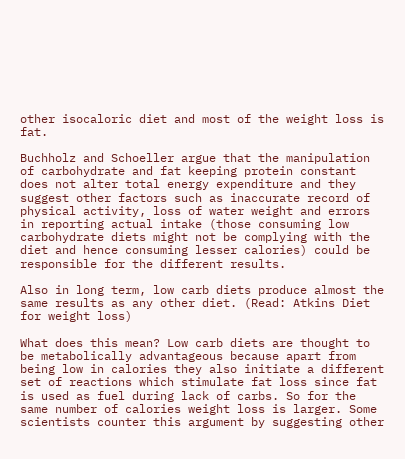other isocaloric diet and most of the weight loss is fat.

Buchholz and Schoeller argue that the manipulation of carbohydrate and fat keeping protein constant does not alter total energy expenditure and they suggest other factors such as inaccurate record of physical activity, loss of water weight and errors in reporting actual intake (those consuming low carbohydrate diets might not be complying with the diet and hence consuming lesser calories) could be responsible for the different results.

Also in long term, low carb diets produce almost the same results as any other diet. (Read: Atkins Diet for weight loss)

What does this mean? Low carb diets are thought to be metabolically advantageous because apart from being low in calories they also initiate a different set of reactions which stimulate fat loss since fat is used as fuel during lack of carbs. So for the same number of calories weight loss is larger. Some scientists counter this argument by suggesting other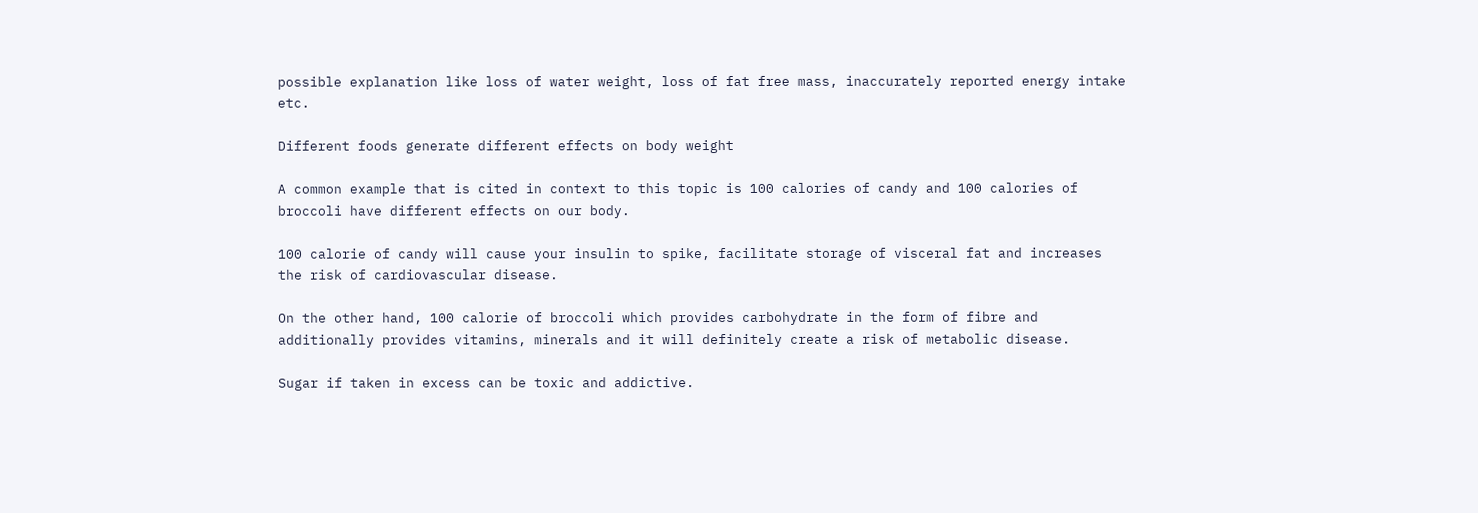possible explanation like loss of water weight, loss of fat free mass, inaccurately reported energy intake etc.

Different foods generate different effects on body weight

A common example that is cited in context to this topic is 100 calories of candy and 100 calories of broccoli have different effects on our body.

100 calorie of candy will cause your insulin to spike, facilitate storage of visceral fat and increases the risk of cardiovascular disease.

On the other hand, 100 calorie of broccoli which provides carbohydrate in the form of fibre and additionally provides vitamins, minerals and it will definitely create a risk of metabolic disease.

Sugar if taken in excess can be toxic and addictive.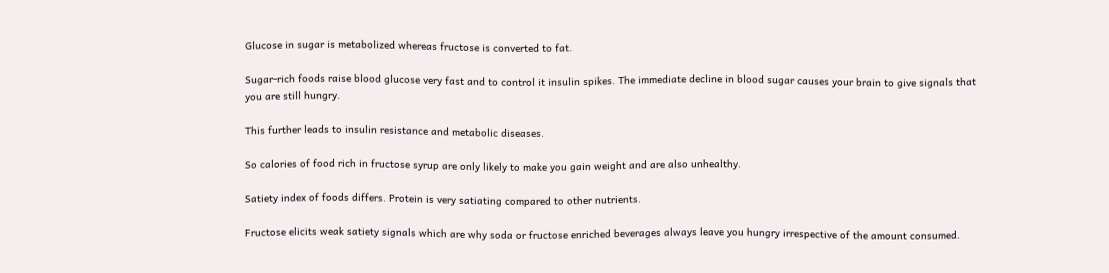Glucose in sugar is metabolized whereas fructose is converted to fat.

Sugar-rich foods raise blood glucose very fast and to control it insulin spikes. The immediate decline in blood sugar causes your brain to give signals that you are still hungry.

This further leads to insulin resistance and metabolic diseases.

So calories of food rich in fructose syrup are only likely to make you gain weight and are also unhealthy.

Satiety index of foods differs. Protein is very satiating compared to other nutrients.

Fructose elicits weak satiety signals which are why soda or fructose enriched beverages always leave you hungry irrespective of the amount consumed.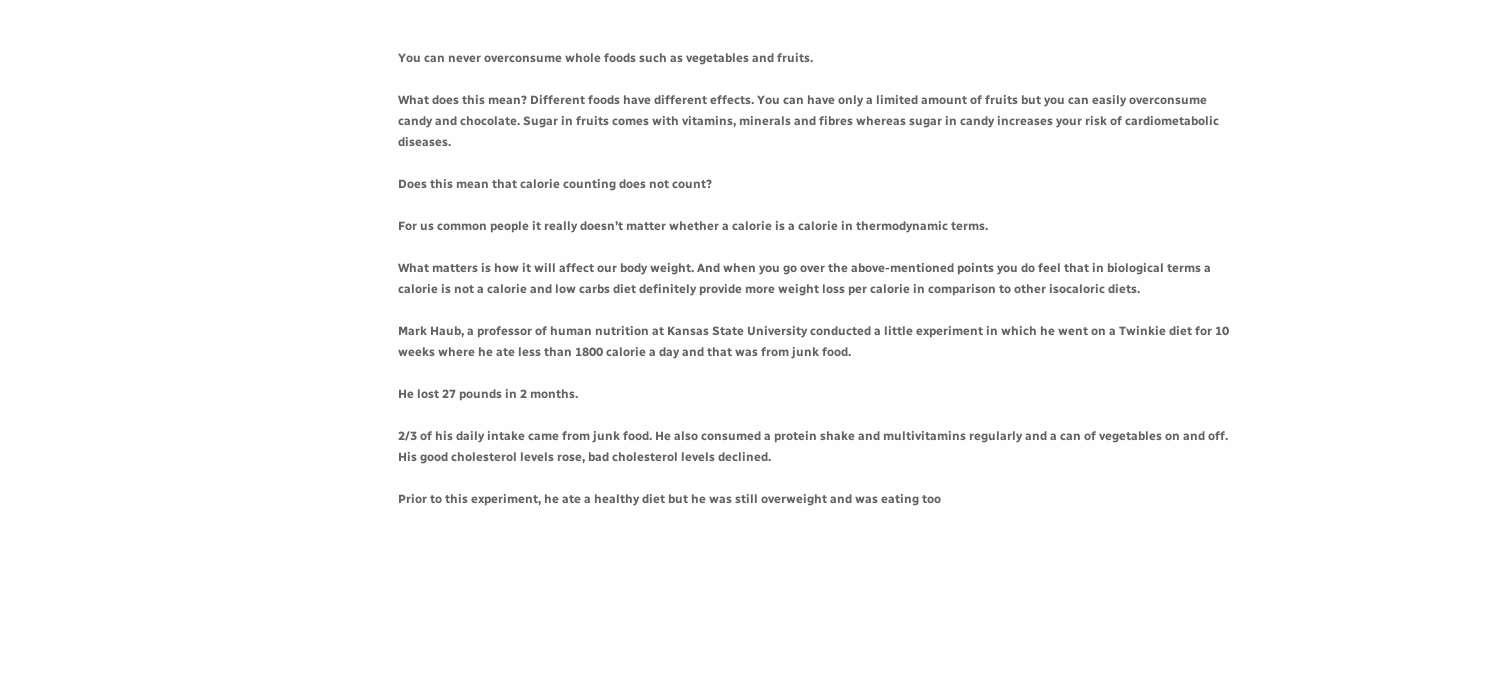You can never overconsume whole foods such as vegetables and fruits.

What does this mean? Different foods have different effects. You can have only a limited amount of fruits but you can easily overconsume candy and chocolate. Sugar in fruits comes with vitamins, minerals and fibres whereas sugar in candy increases your risk of cardiometabolic diseases.

Does this mean that calorie counting does not count?

For us common people it really doesn’t matter whether a calorie is a calorie in thermodynamic terms.

What matters is how it will affect our body weight. And when you go over the above-mentioned points you do feel that in biological terms a calorie is not a calorie and low carbs diet definitely provide more weight loss per calorie in comparison to other isocaloric diets.

Mark Haub, a professor of human nutrition at Kansas State University conducted a little experiment in which he went on a Twinkie diet for 10 weeks where he ate less than 1800 calorie a day and that was from junk food.

He lost 27 pounds in 2 months.

2/3 of his daily intake came from junk food. He also consumed a protein shake and multivitamins regularly and a can of vegetables on and off. His good cholesterol levels rose, bad cholesterol levels declined.

Prior to this experiment, he ate a healthy diet but he was still overweight and was eating too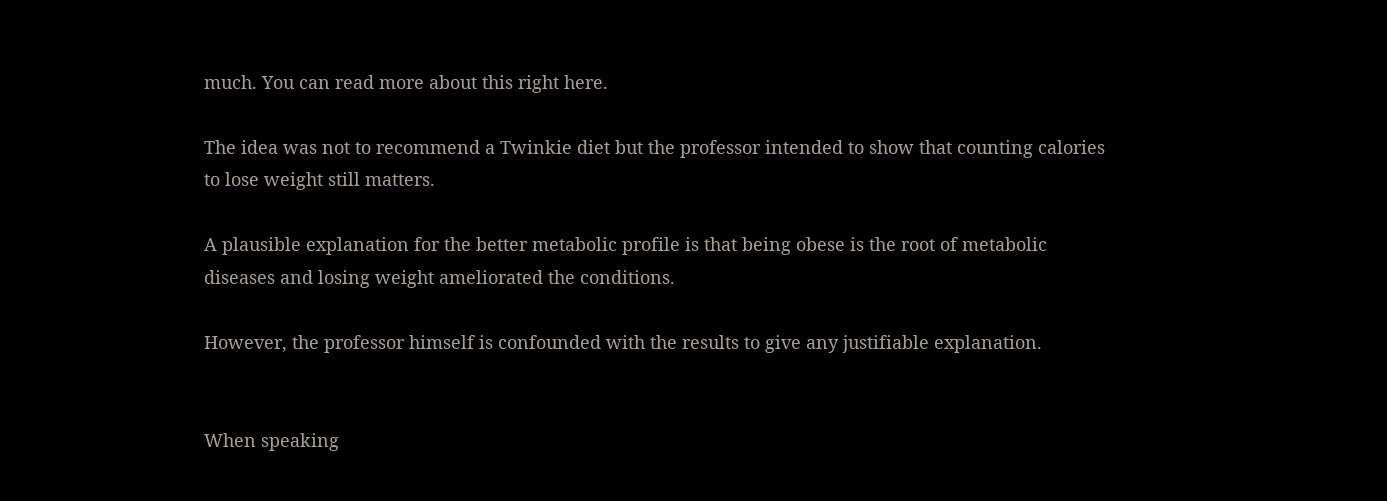much. You can read more about this right here.

The idea was not to recommend a Twinkie diet but the professor intended to show that counting calories to lose weight still matters.

A plausible explanation for the better metabolic profile is that being obese is the root of metabolic diseases and losing weight ameliorated the conditions.

However, the professor himself is confounded with the results to give any justifiable explanation.


When speaking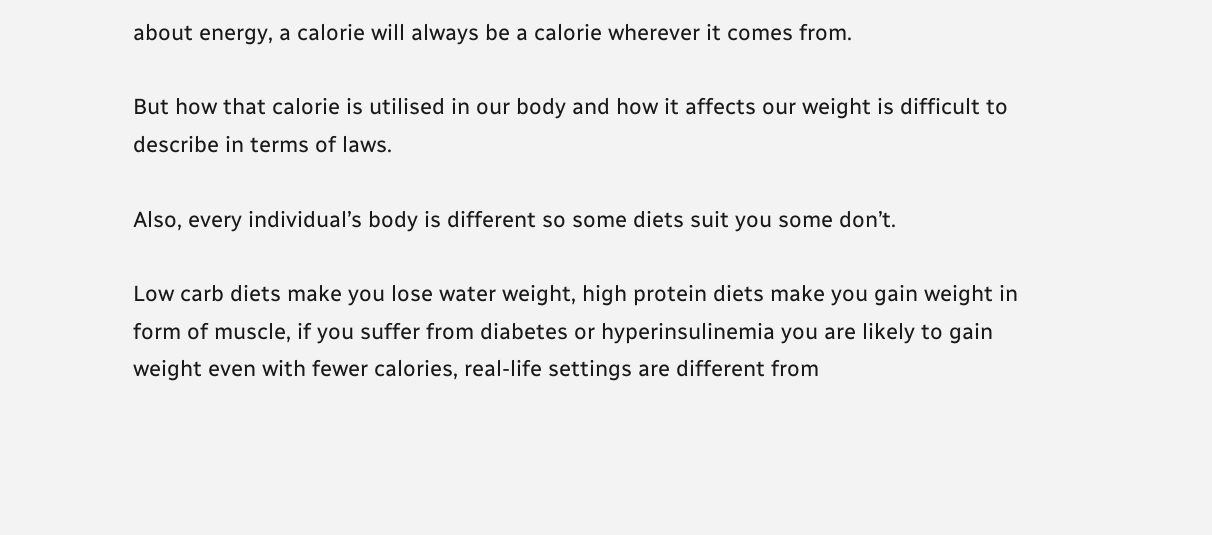about energy, a calorie will always be a calorie wherever it comes from.

But how that calorie is utilised in our body and how it affects our weight is difficult to describe in terms of laws.

Also, every individual’s body is different so some diets suit you some don’t.

Low carb diets make you lose water weight, high protein diets make you gain weight in form of muscle, if you suffer from diabetes or hyperinsulinemia you are likely to gain weight even with fewer calories, real-life settings are different from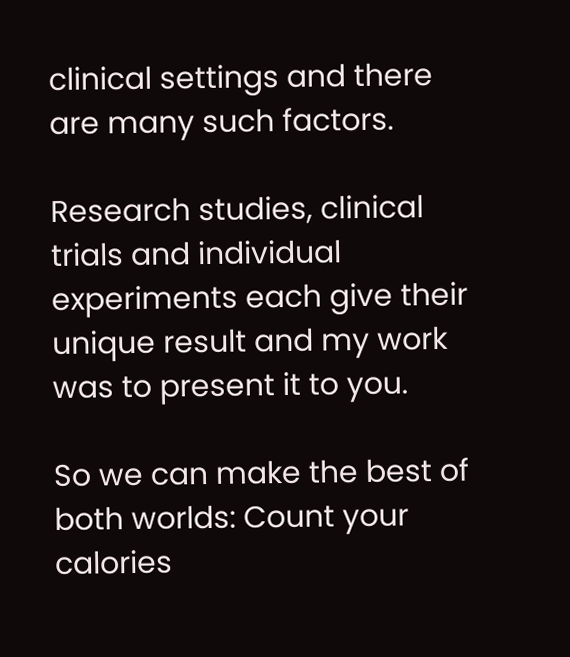clinical settings and there are many such factors.

Research studies, clinical trials and individual experiments each give their unique result and my work was to present it to you.

So we can make the best of both worlds: Count your calories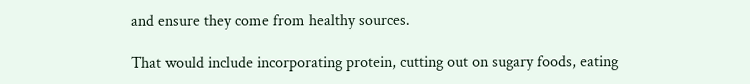and ensure they come from healthy sources.

That would include incorporating protein, cutting out on sugary foods, eating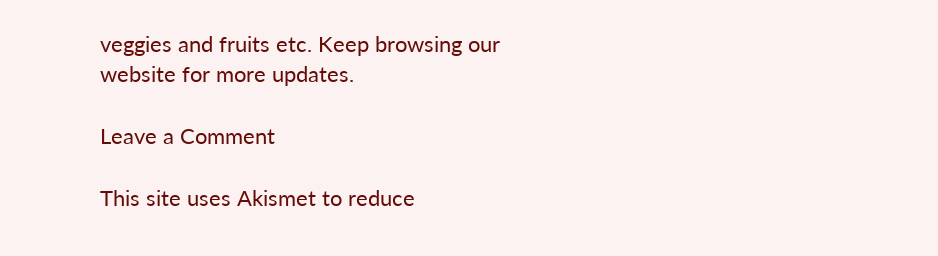veggies and fruits etc. Keep browsing our website for more updates.

Leave a Comment

This site uses Akismet to reduce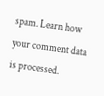spam. Learn how your comment data is processed.